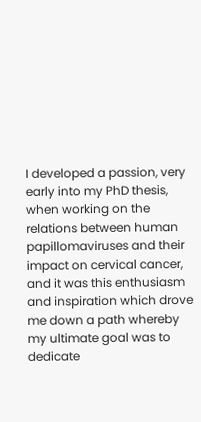I developed a passion, very early into my PhD thesis, when working on the relations between human papillomaviruses and their impact on cervical cancer, and it was this enthusiasm and inspiration which drove me down a path whereby my ultimate goal was to dedicate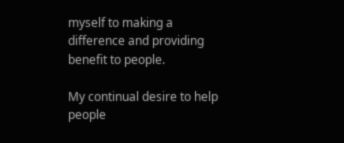myself to making a difference and providing benefit to people.

My continual desire to help people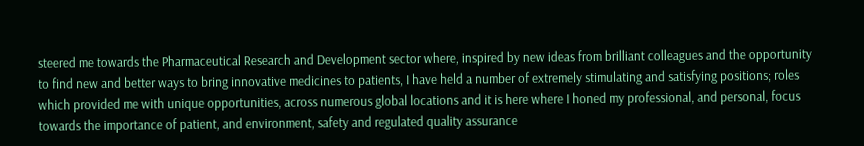steered me towards the Pharmaceutical Research and Development sector where, inspired by new ideas from brilliant colleagues and the opportunity to find new and better ways to bring innovative medicines to patients, I have held a number of extremely stimulating and satisfying positions; roles which provided me with unique opportunities, across numerous global locations and it is here where I honed my professional, and personal, focus towards the importance of patient, and environment, safety and regulated quality assurance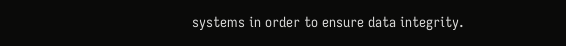systems in order to ensure data integrity.